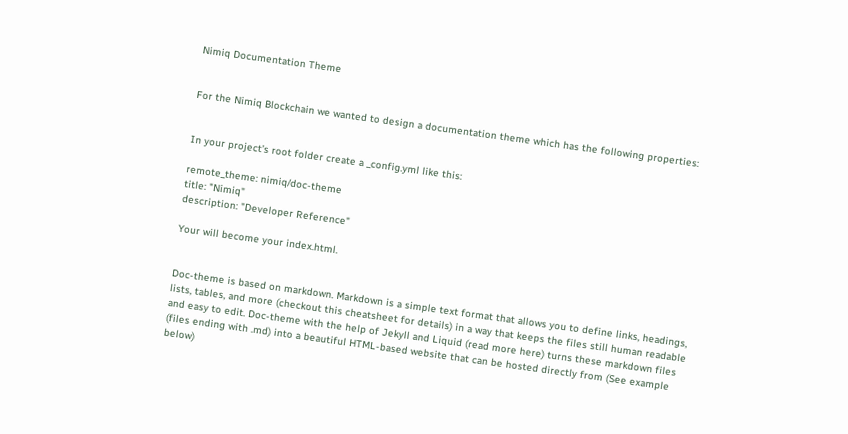Nimiq Documentation Theme


For the Nimiq Blockchain we wanted to design a documentation theme which has the following properties:


In your project’s root folder create a _config.yml like this:

remote_theme: nimiq/doc-theme
title: "Nimiq"
description: "Developer Reference"

Your will become your index.html.


Doc-theme is based on markdown. Markdown is a simple text format that allows you to define links, headings, lists, tables, and more (checkout this cheatsheet for details) in a way that keeps the files still human readable and easy to edit. Doc-theme with the help of Jekyll and Liquid (read more here) turns these markdown files (files ending with .md) into a beautiful HTML-based website that can be hosted directly from (See example below)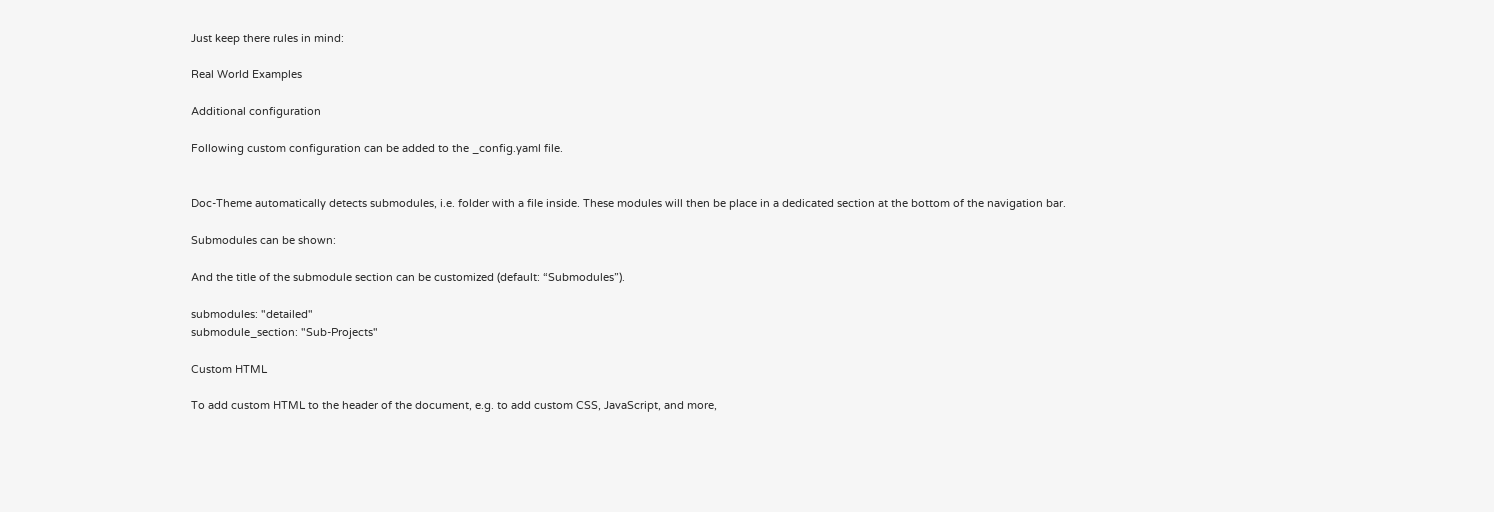Just keep there rules in mind:

Real World Examples

Additional configuration

Following custom configuration can be added to the _config.yaml file.


Doc-Theme automatically detects submodules, i.e. folder with a file inside. These modules will then be place in a dedicated section at the bottom of the navigation bar.

Submodules can be shown:

And the title of the submodule section can be customized (default: “Submodules”).

submodules: "detailed"
submodule_section: "Sub-Projects"

Custom HTML

To add custom HTML to the header of the document, e.g. to add custom CSS, JavaScript, and more,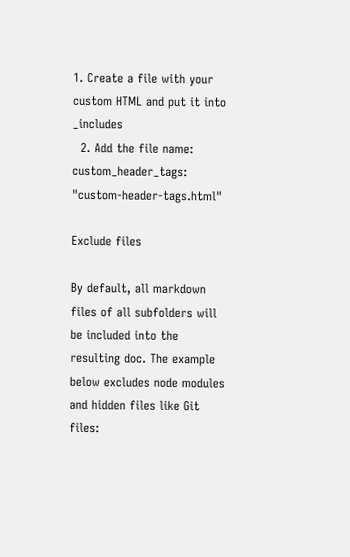1. Create a file with your custom HTML and put it into _includes
  2. Add the file name:
custom_header_tags: "custom-header-tags.html"

Exclude files

By default, all markdown files of all subfolders will be included into the resulting doc. The example below excludes node modules and hidden files like Git files: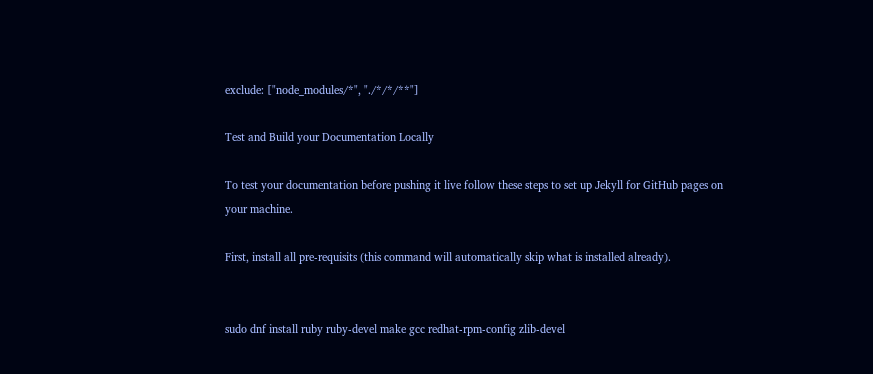exclude: ["node_modules/*", "./*/*/**"]

Test and Build your Documentation Locally

To test your documentation before pushing it live follow these steps to set up Jekyll for GitHub pages on your machine.

First, install all pre-requisits (this command will automatically skip what is installed already).


sudo dnf install ruby ruby-devel make gcc redhat-rpm-config zlib-devel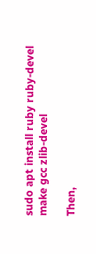sudo apt install ruby ruby-devel make gcc zlib-devel

Then,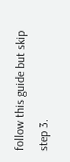follow this guide but skip step 3.